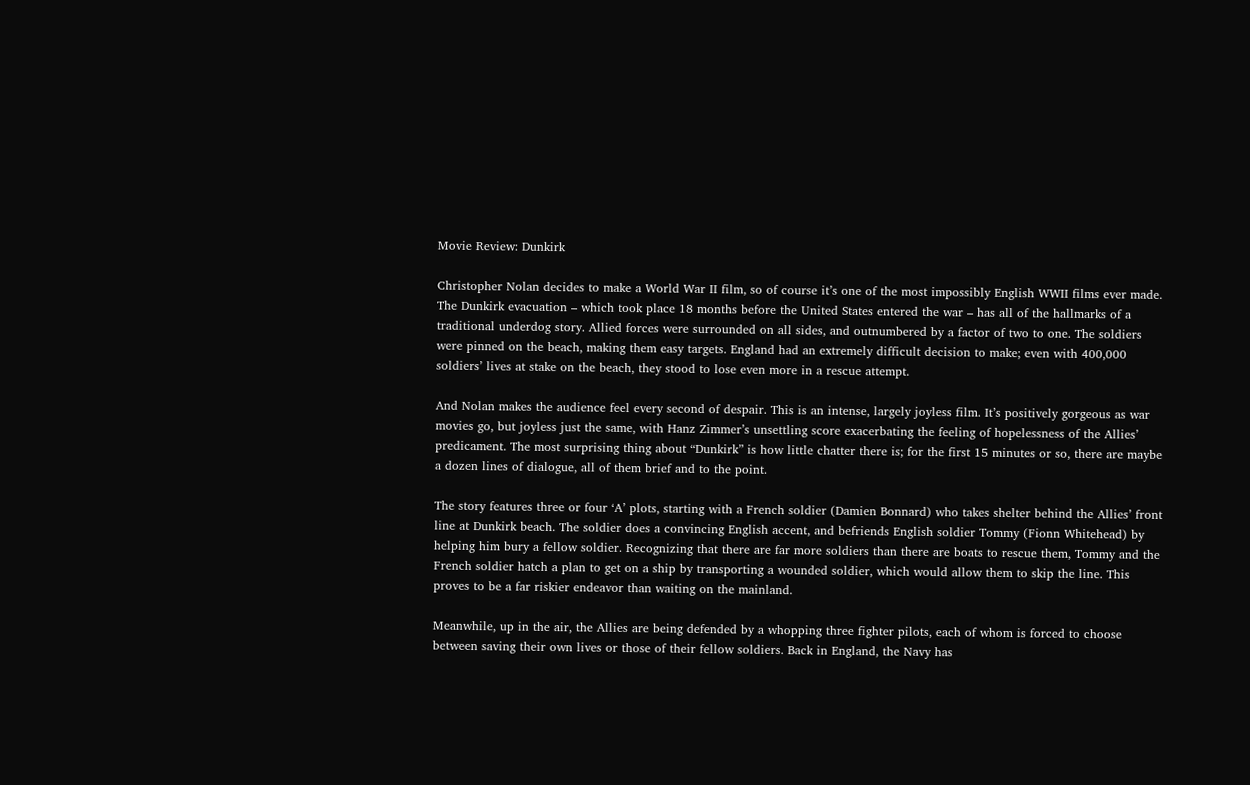Movie Review: Dunkirk

Christopher Nolan decides to make a World War II film, so of course it’s one of the most impossibly English WWII films ever made. The Dunkirk evacuation – which took place 18 months before the United States entered the war – has all of the hallmarks of a traditional underdog story. Allied forces were surrounded on all sides, and outnumbered by a factor of two to one. The soldiers were pinned on the beach, making them easy targets. England had an extremely difficult decision to make; even with 400,000 soldiers’ lives at stake on the beach, they stood to lose even more in a rescue attempt.

And Nolan makes the audience feel every second of despair. This is an intense, largely joyless film. It’s positively gorgeous as war movies go, but joyless just the same, with Hanz Zimmer’s unsettling score exacerbating the feeling of hopelessness of the Allies’ predicament. The most surprising thing about “Dunkirk” is how little chatter there is; for the first 15 minutes or so, there are maybe a dozen lines of dialogue, all of them brief and to the point.

The story features three or four ‘A’ plots, starting with a French soldier (Damien Bonnard) who takes shelter behind the Allies’ front line at Dunkirk beach. The soldier does a convincing English accent, and befriends English soldier Tommy (Fionn Whitehead) by helping him bury a fellow soldier. Recognizing that there are far more soldiers than there are boats to rescue them, Tommy and the French soldier hatch a plan to get on a ship by transporting a wounded soldier, which would allow them to skip the line. This proves to be a far riskier endeavor than waiting on the mainland.

Meanwhile, up in the air, the Allies are being defended by a whopping three fighter pilots, each of whom is forced to choose between saving their own lives or those of their fellow soldiers. Back in England, the Navy has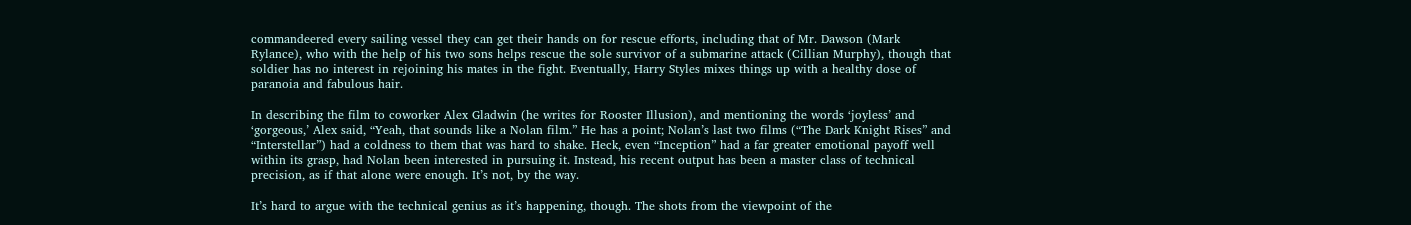commandeered every sailing vessel they can get their hands on for rescue efforts, including that of Mr. Dawson (Mark Rylance), who with the help of his two sons helps rescue the sole survivor of a submarine attack (Cillian Murphy), though that soldier has no interest in rejoining his mates in the fight. Eventually, Harry Styles mixes things up with a healthy dose of paranoia and fabulous hair.

In describing the film to coworker Alex Gladwin (he writes for Rooster Illusion), and mentioning the words ‘joyless’ and ‘gorgeous,’ Alex said, “Yeah, that sounds like a Nolan film.” He has a point; Nolan’s last two films (“The Dark Knight Rises” and “Interstellar”) had a coldness to them that was hard to shake. Heck, even “Inception” had a far greater emotional payoff well within its grasp, had Nolan been interested in pursuing it. Instead, his recent output has been a master class of technical precision, as if that alone were enough. It’s not, by the way.

It’s hard to argue with the technical genius as it’s happening, though. The shots from the viewpoint of the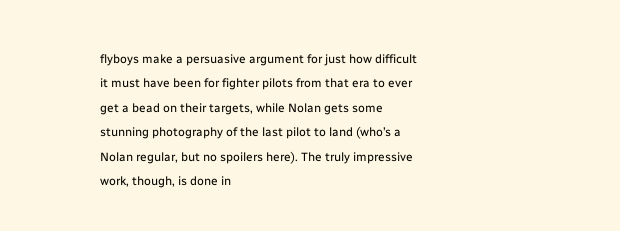flyboys make a persuasive argument for just how difficult it must have been for fighter pilots from that era to ever get a bead on their targets, while Nolan gets some stunning photography of the last pilot to land (who’s a Nolan regular, but no spoilers here). The truly impressive work, though, is done in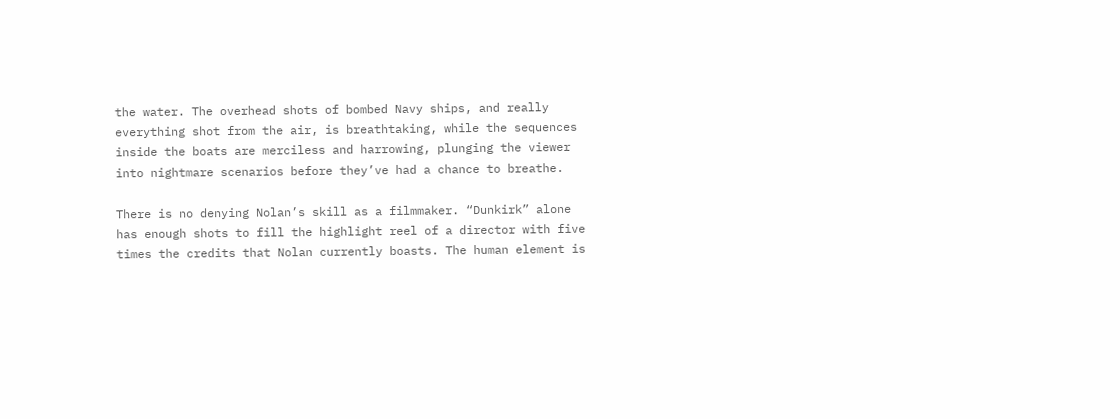the water. The overhead shots of bombed Navy ships, and really everything shot from the air, is breathtaking, while the sequences inside the boats are merciless and harrowing, plunging the viewer into nightmare scenarios before they’ve had a chance to breathe.

There is no denying Nolan’s skill as a filmmaker. “Dunkirk” alone has enough shots to fill the highlight reel of a director with five times the credits that Nolan currently boasts. The human element is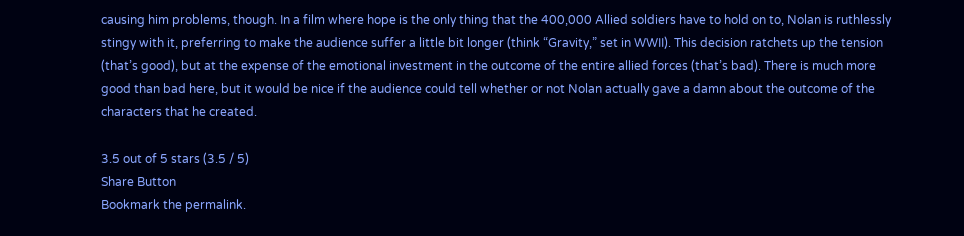causing him problems, though. In a film where hope is the only thing that the 400,000 Allied soldiers have to hold on to, Nolan is ruthlessly stingy with it, preferring to make the audience suffer a little bit longer (think “Gravity,” set in WWII). This decision ratchets up the tension (that’s good), but at the expense of the emotional investment in the outcome of the entire allied forces (that’s bad). There is much more good than bad here, but it would be nice if the audience could tell whether or not Nolan actually gave a damn about the outcome of the characters that he created.

3.5 out of 5 stars (3.5 / 5)
Share Button
Bookmark the permalink.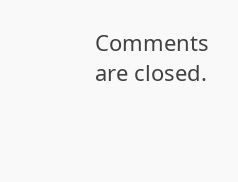Comments are closed.